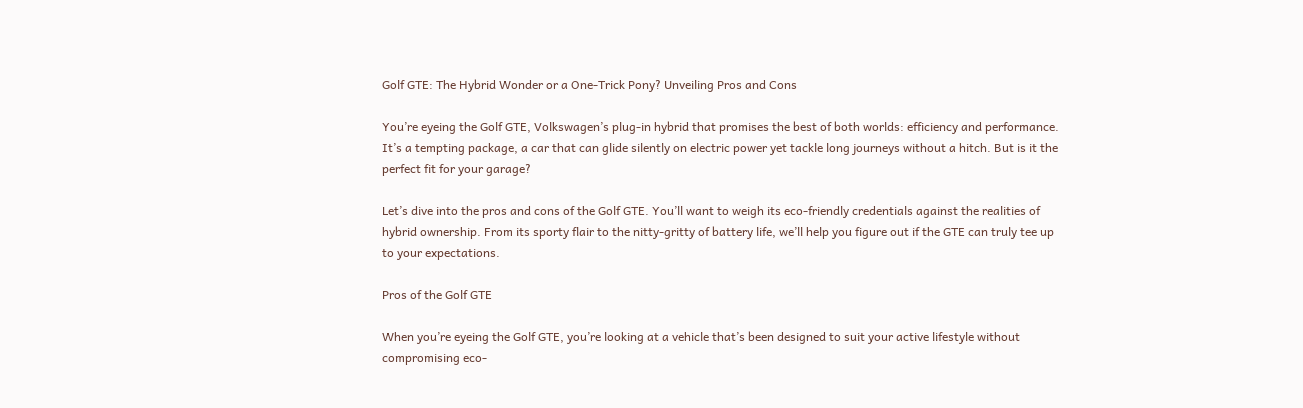Golf GTE: The Hybrid Wonder or a One-Trick Pony? Unveiling Pros and Cons

You’re eyeing the Golf GTE, Volkswagen’s plug-in hybrid that promises the best of both worlds: efficiency and performance. It’s a tempting package, a car that can glide silently on electric power yet tackle long journeys without a hitch. But is it the perfect fit for your garage?

Let’s dive into the pros and cons of the Golf GTE. You’ll want to weigh its eco-friendly credentials against the realities of hybrid ownership. From its sporty flair to the nitty-gritty of battery life, we’ll help you figure out if the GTE can truly tee up to your expectations.

Pros of the Golf GTE

When you’re eyeing the Golf GTE, you’re looking at a vehicle that’s been designed to suit your active lifestyle without compromising eco-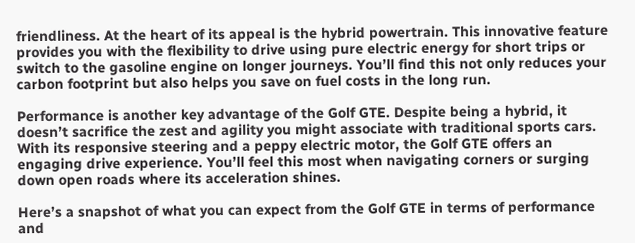friendliness. At the heart of its appeal is the hybrid powertrain. This innovative feature provides you with the flexibility to drive using pure electric energy for short trips or switch to the gasoline engine on longer journeys. You’ll find this not only reduces your carbon footprint but also helps you save on fuel costs in the long run.

Performance is another key advantage of the Golf GTE. Despite being a hybrid, it doesn’t sacrifice the zest and agility you might associate with traditional sports cars. With its responsive steering and a peppy electric motor, the Golf GTE offers an engaging drive experience. You’ll feel this most when navigating corners or surging down open roads where its acceleration shines.

Here’s a snapshot of what you can expect from the Golf GTE in terms of performance and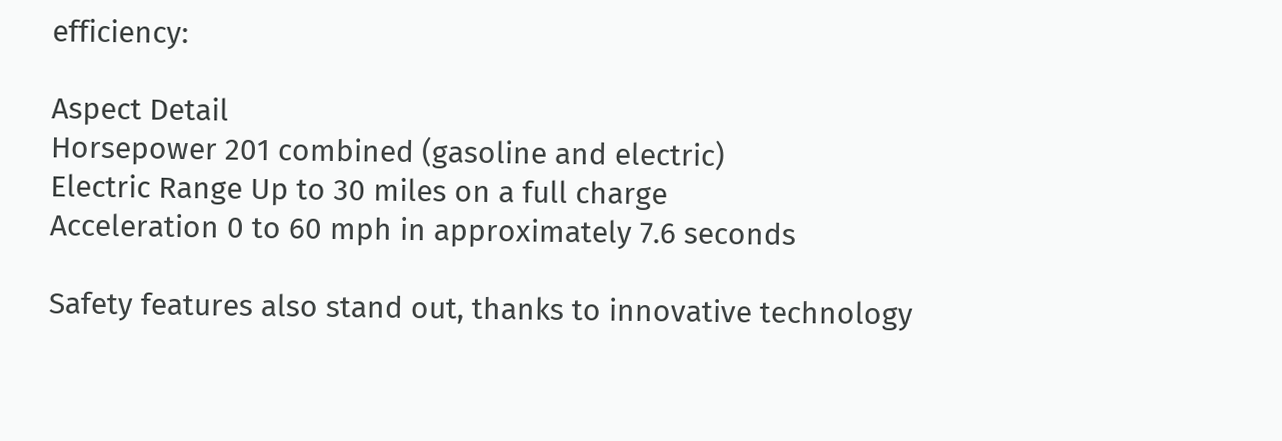efficiency:

Aspect Detail
Horsepower 201 combined (gasoline and electric)
Electric Range Up to 30 miles on a full charge
Acceleration 0 to 60 mph in approximately 7.6 seconds

Safety features also stand out, thanks to innovative technology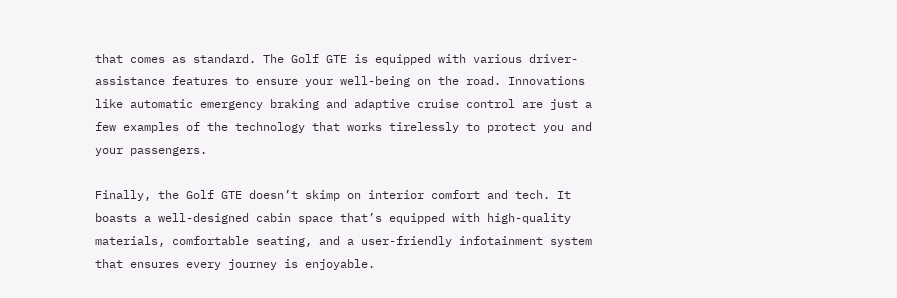that comes as standard. The Golf GTE is equipped with various driver-assistance features to ensure your well-being on the road. Innovations like automatic emergency braking and adaptive cruise control are just a few examples of the technology that works tirelessly to protect you and your passengers.

Finally, the Golf GTE doesn’t skimp on interior comfort and tech. It boasts a well-designed cabin space that’s equipped with high-quality materials, comfortable seating, and a user-friendly infotainment system that ensures every journey is enjoyable.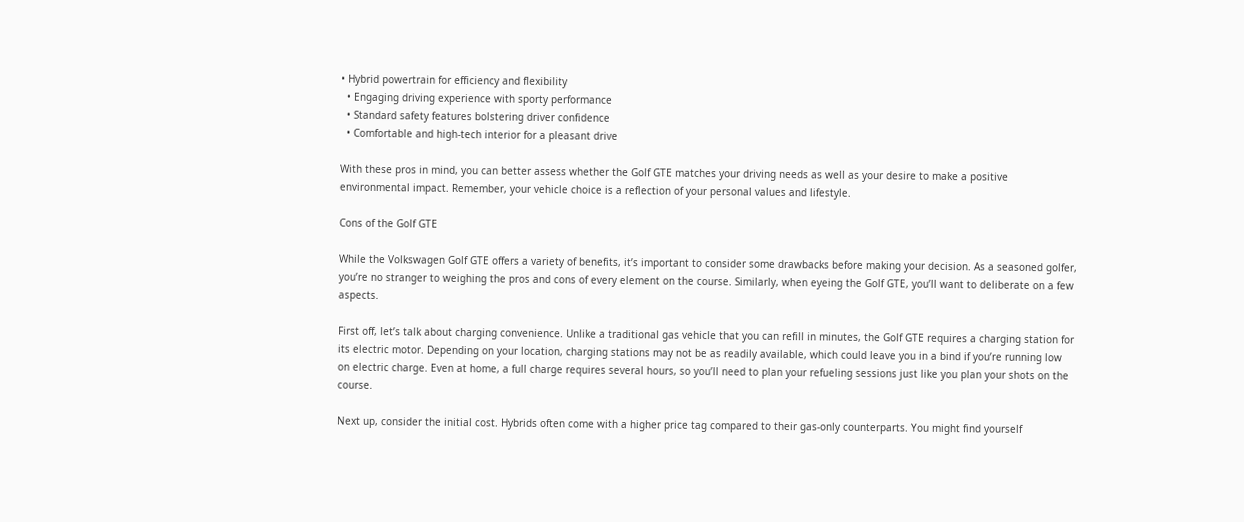• Hybrid powertrain for efficiency and flexibility
  • Engaging driving experience with sporty performance
  • Standard safety features bolstering driver confidence
  • Comfortable and high-tech interior for a pleasant drive

With these pros in mind, you can better assess whether the Golf GTE matches your driving needs as well as your desire to make a positive environmental impact. Remember, your vehicle choice is a reflection of your personal values and lifestyle.

Cons of the Golf GTE

While the Volkswagen Golf GTE offers a variety of benefits, it’s important to consider some drawbacks before making your decision. As a seasoned golfer, you’re no stranger to weighing the pros and cons of every element on the course. Similarly, when eyeing the Golf GTE, you’ll want to deliberate on a few aspects.

First off, let’s talk about charging convenience. Unlike a traditional gas vehicle that you can refill in minutes, the Golf GTE requires a charging station for its electric motor. Depending on your location, charging stations may not be as readily available, which could leave you in a bind if you’re running low on electric charge. Even at home, a full charge requires several hours, so you’ll need to plan your refueling sessions just like you plan your shots on the course.

Next up, consider the initial cost. Hybrids often come with a higher price tag compared to their gas-only counterparts. You might find yourself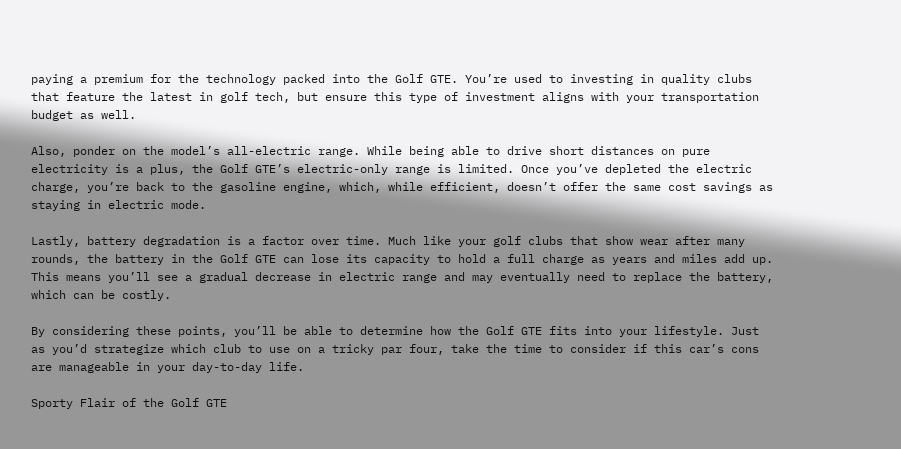paying a premium for the technology packed into the Golf GTE. You’re used to investing in quality clubs that feature the latest in golf tech, but ensure this type of investment aligns with your transportation budget as well.

Also, ponder on the model’s all-electric range. While being able to drive short distances on pure electricity is a plus, the Golf GTE’s electric-only range is limited. Once you’ve depleted the electric charge, you’re back to the gasoline engine, which, while efficient, doesn’t offer the same cost savings as staying in electric mode.

Lastly, battery degradation is a factor over time. Much like your golf clubs that show wear after many rounds, the battery in the Golf GTE can lose its capacity to hold a full charge as years and miles add up. This means you’ll see a gradual decrease in electric range and may eventually need to replace the battery, which can be costly.

By considering these points, you’ll be able to determine how the Golf GTE fits into your lifestyle. Just as you’d strategize which club to use on a tricky par four, take the time to consider if this car’s cons are manageable in your day-to-day life.

Sporty Flair of the Golf GTE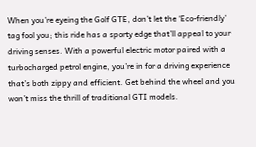When you’re eyeing the Golf GTE, don’t let the ‘Eco-friendly’ tag fool you; this ride has a sporty edge that’ll appeal to your driving senses. With a powerful electric motor paired with a turbocharged petrol engine, you’re in for a driving experience that’s both zippy and efficient. Get behind the wheel and you won’t miss the thrill of traditional GTI models.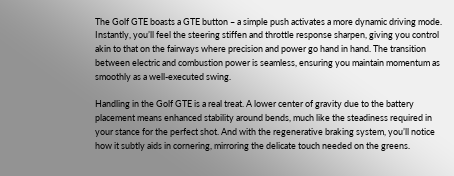The Golf GTE boasts a GTE button – a simple push activates a more dynamic driving mode. Instantly, you’ll feel the steering stiffen and throttle response sharpen, giving you control akin to that on the fairways where precision and power go hand in hand. The transition between electric and combustion power is seamless, ensuring you maintain momentum as smoothly as a well-executed swing.

Handling in the Golf GTE is a real treat. A lower center of gravity due to the battery placement means enhanced stability around bends, much like the steadiness required in your stance for the perfect shot. And with the regenerative braking system, you’ll notice how it subtly aids in cornering, mirroring the delicate touch needed on the greens.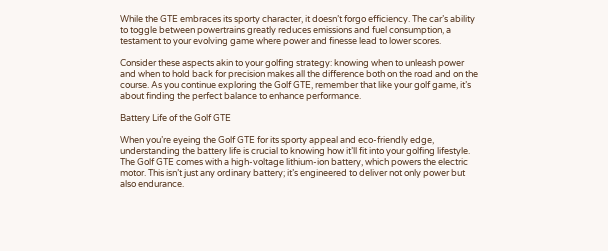While the GTE embraces its sporty character, it doesn’t forgo efficiency. The car’s ability to toggle between powertrains greatly reduces emissions and fuel consumption, a testament to your evolving game where power and finesse lead to lower scores.

Consider these aspects akin to your golfing strategy: knowing when to unleash power and when to hold back for precision makes all the difference both on the road and on the course. As you continue exploring the Golf GTE, remember that like your golf game, it’s about finding the perfect balance to enhance performance.

Battery Life of the Golf GTE

When you’re eyeing the Golf GTE for its sporty appeal and eco-friendly edge, understanding the battery life is crucial to knowing how it’ll fit into your golfing lifestyle. The Golf GTE comes with a high-voltage lithium-ion battery, which powers the electric motor. This isn’t just any ordinary battery; it’s engineered to deliver not only power but also endurance.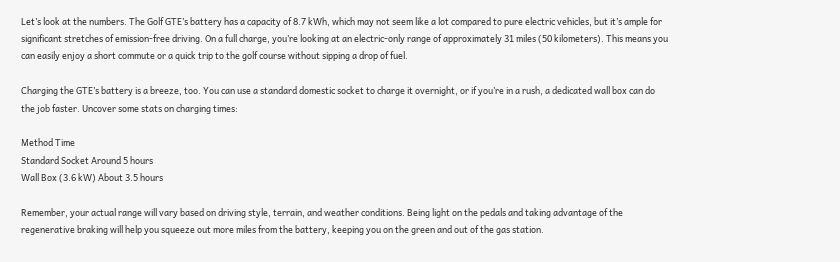Let’s look at the numbers. The Golf GTE’s battery has a capacity of 8.7 kWh, which may not seem like a lot compared to pure electric vehicles, but it’s ample for significant stretches of emission-free driving. On a full charge, you’re looking at an electric-only range of approximately 31 miles (50 kilometers). This means you can easily enjoy a short commute or a quick trip to the golf course without sipping a drop of fuel.

Charging the GTE’s battery is a breeze, too. You can use a standard domestic socket to charge it overnight, or if you’re in a rush, a dedicated wall box can do the job faster. Uncover some stats on charging times:

Method Time
Standard Socket Around 5 hours
Wall Box (3.6 kW) About 3.5 hours

Remember, your actual range will vary based on driving style, terrain, and weather conditions. Being light on the pedals and taking advantage of the regenerative braking will help you squeeze out more miles from the battery, keeping you on the green and out of the gas station.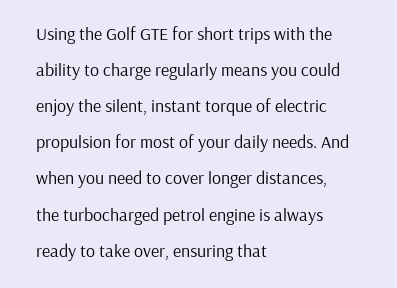Using the Golf GTE for short trips with the ability to charge regularly means you could enjoy the silent, instant torque of electric propulsion for most of your daily needs. And when you need to cover longer distances, the turbocharged petrol engine is always ready to take over, ensuring that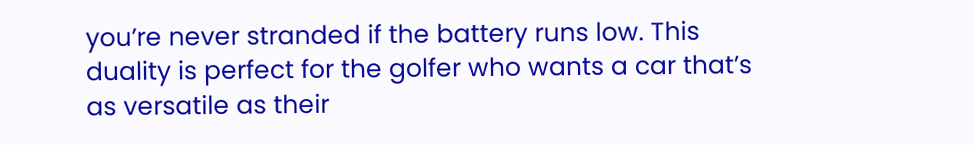you’re never stranded if the battery runs low. This duality is perfect for the golfer who wants a car that’s as versatile as their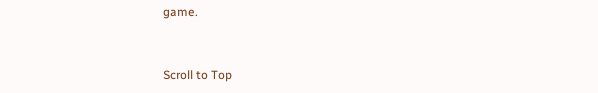game.


Scroll to Top